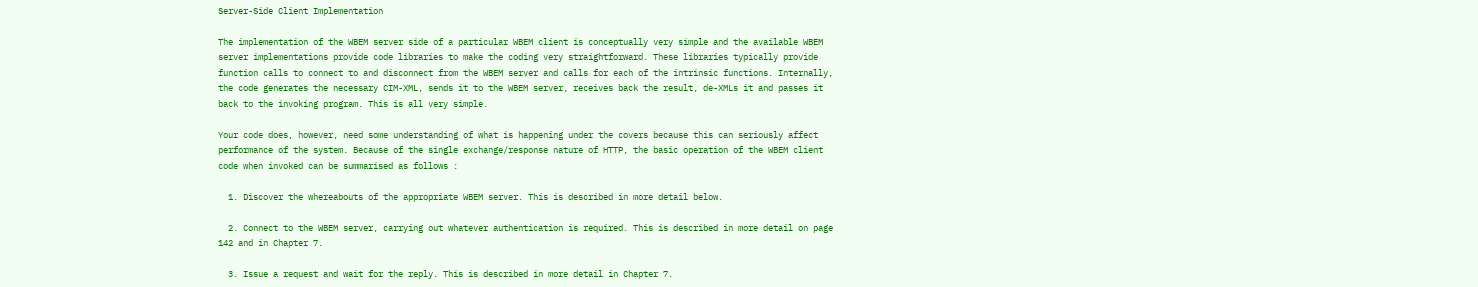Server-Side Client Implementation

The implementation of the WBEM server side of a particular WBEM client is conceptually very simple and the available WBEM server implementations provide code libraries to make the coding very straightforward. These libraries typically provide function calls to connect to and disconnect from the WBEM server and calls for each of the intrinsic functions. Internally, the code generates the necessary CIM-XML, sends it to the WBEM server, receives back the result, de-XMLs it and passes it back to the invoking program. This is all very simple.

Your code does, however, need some understanding of what is happening under the covers because this can seriously affect performance of the system. Because of the single exchange/response nature of HTTP, the basic operation of the WBEM client code when invoked can be summarised as follows :

  1. Discover the whereabouts of the appropriate WBEM server. This is described in more detail below.

  2. Connect to the WBEM server, carrying out whatever authentication is required. This is described in more detail on page 142 and in Chapter 7.

  3. Issue a request and wait for the reply. This is described in more detail in Chapter 7.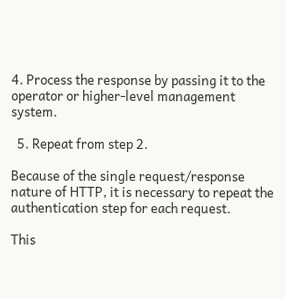4. Process the response by passing it to the operator or higher-level management system.

  5. Repeat from step 2.

Because of the single request/response nature of HTTP, it is necessary to repeat the authentication step for each request.

This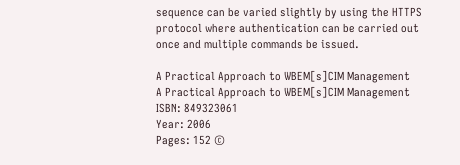sequence can be varied slightly by using the HTTPS protocol where authentication can be carried out once and multiple commands be issued.

A Practical Approach to WBEM[s]CIM Management
A Practical Approach to WBEM[s]CIM Management
ISBN: 849323061
Year: 2006
Pages: 152 ©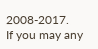2008-2017.
If you may any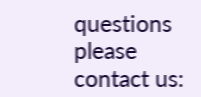questions please contact us: